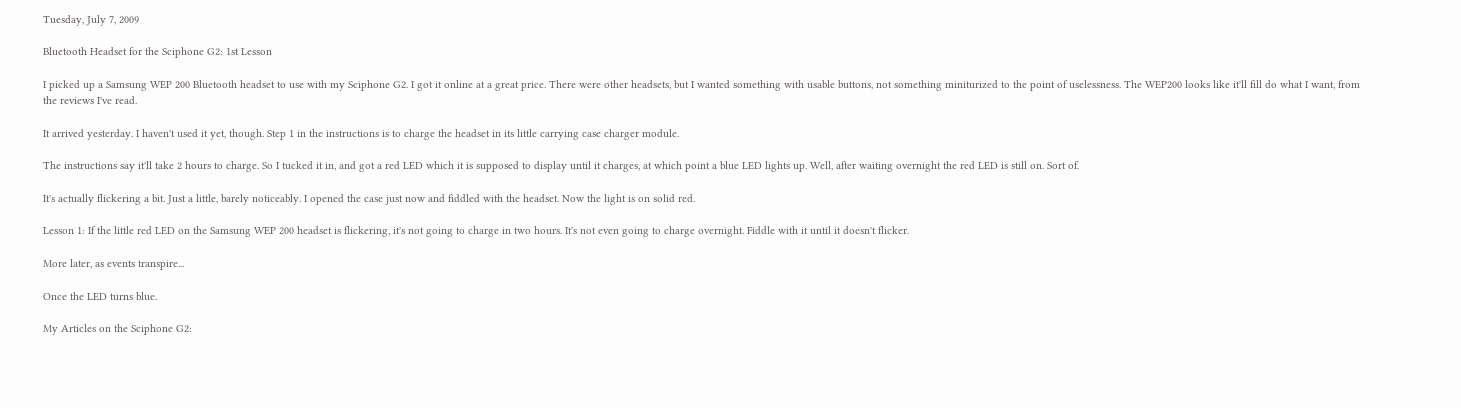Tuesday, July 7, 2009

Bluetooth Headset for the Sciphone G2: 1st Lesson

I picked up a Samsung WEP 200 Bluetooth headset to use with my Sciphone G2. I got it online at a great price. There were other headsets, but I wanted something with usable buttons, not something miniturized to the point of uselessness. The WEP200 looks like it'll fill do what I want, from the reviews I've read.

It arrived yesterday. I haven't used it yet, though. Step 1 in the instructions is to charge the headset in its little carrying case charger module.

The instructions say it'll take 2 hours to charge. So I tucked it in, and got a red LED which it is supposed to display until it charges, at which point a blue LED lights up. Well, after waiting overnight the red LED is still on. Sort of.

It's actually flickering a bit. Just a little, barely noticeably. I opened the case just now and fiddled with the headset. Now the light is on solid red.

Lesson 1: If the little red LED on the Samsung WEP 200 headset is flickering, it's not going to charge in two hours. It's not even going to charge overnight. Fiddle with it until it doesn't flicker.

More later, as events transpire...

Once the LED turns blue.

My Articles on the Sciphone G2: